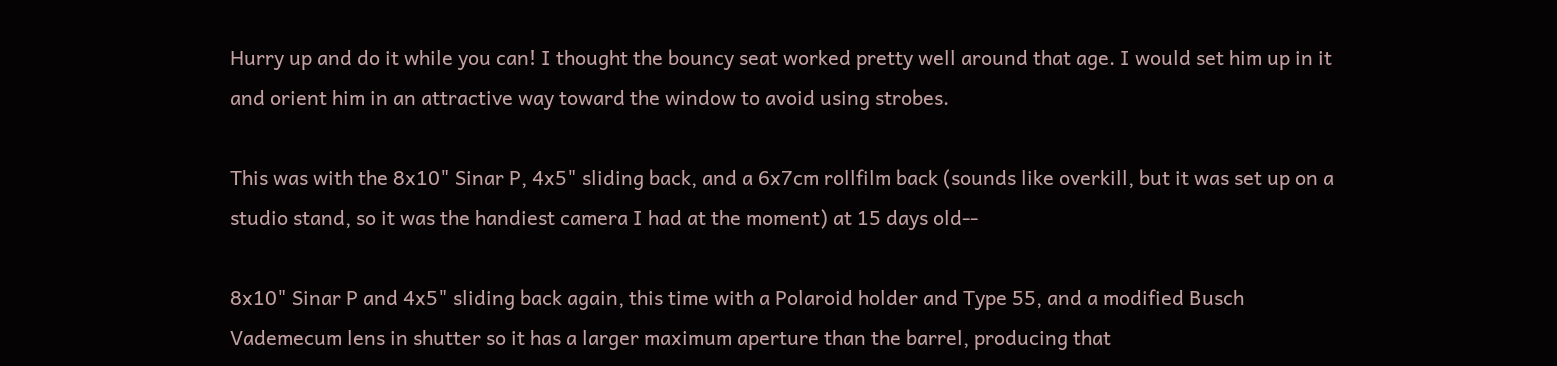Hurry up and do it while you can! I thought the bouncy seat worked pretty well around that age. I would set him up in it and orient him in an attractive way toward the window to avoid using strobes.

This was with the 8x10" Sinar P, 4x5" sliding back, and a 6x7cm rollfilm back (sounds like overkill, but it was set up on a studio stand, so it was the handiest camera I had at the moment) at 15 days old--

8x10" Sinar P and 4x5" sliding back again, this time with a Polaroid holder and Type 55, and a modified Busch Vademecum lens in shutter so it has a larger maximum aperture than the barrel, producing that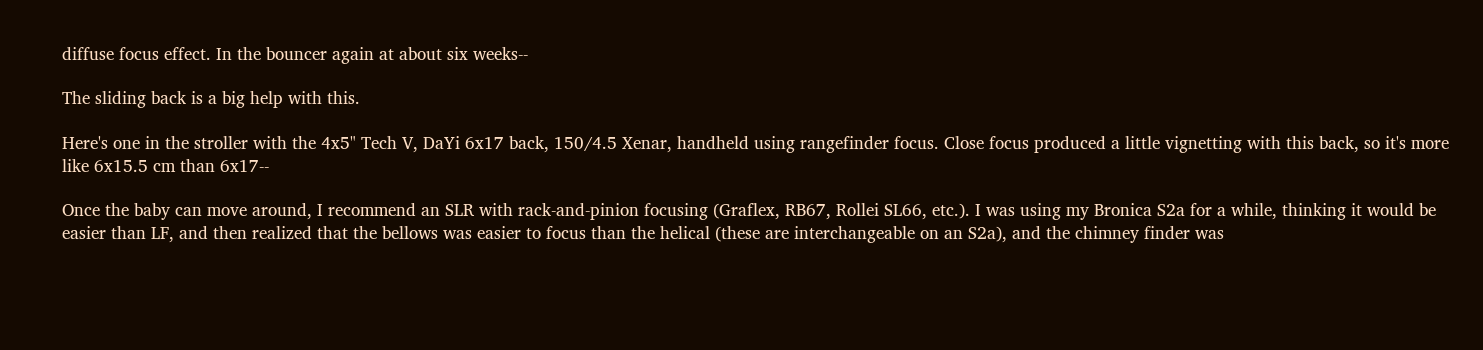diffuse focus effect. In the bouncer again at about six weeks--

The sliding back is a big help with this.

Here's one in the stroller with the 4x5" Tech V, DaYi 6x17 back, 150/4.5 Xenar, handheld using rangefinder focus. Close focus produced a little vignetting with this back, so it's more like 6x15.5 cm than 6x17--

Once the baby can move around, I recommend an SLR with rack-and-pinion focusing (Graflex, RB67, Rollei SL66, etc.). I was using my Bronica S2a for a while, thinking it would be easier than LF, and then realized that the bellows was easier to focus than the helical (these are interchangeable on an S2a), and the chimney finder was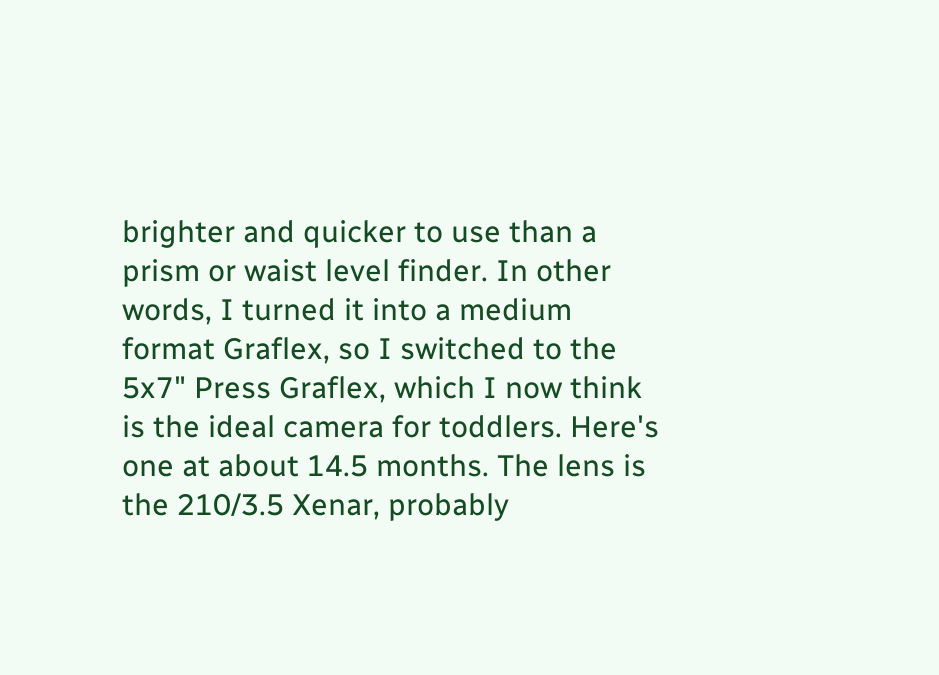brighter and quicker to use than a prism or waist level finder. In other words, I turned it into a medium format Graflex, so I switched to the 5x7" Press Graflex, which I now think is the ideal camera for toddlers. Here's one at about 14.5 months. The lens is the 210/3.5 Xenar, probably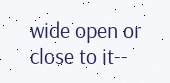wide open or close to it--